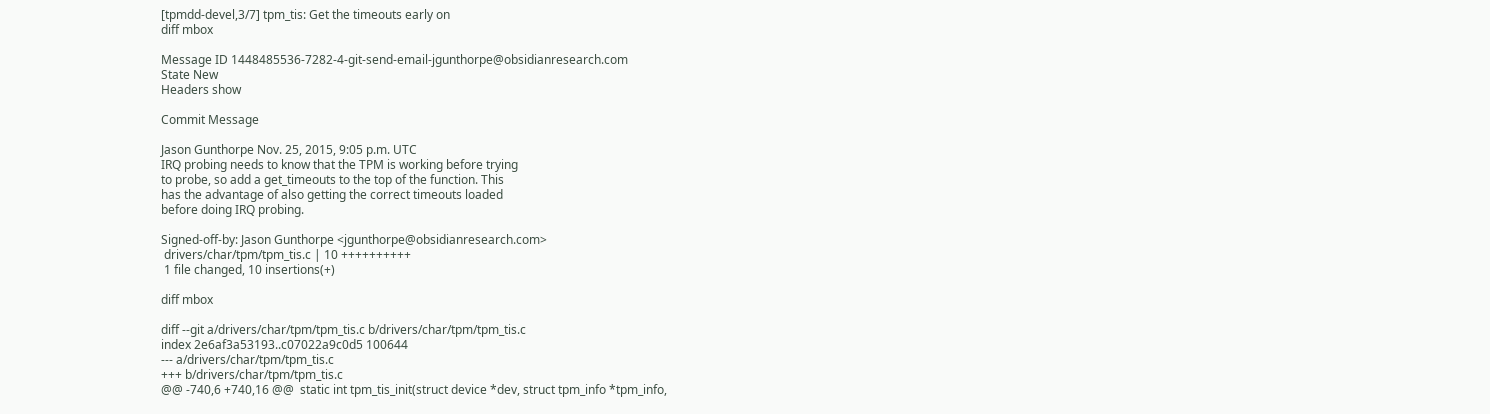[tpmdd-devel,3/7] tpm_tis: Get the timeouts early on
diff mbox

Message ID 1448485536-7282-4-git-send-email-jgunthorpe@obsidianresearch.com
State New
Headers show

Commit Message

Jason Gunthorpe Nov. 25, 2015, 9:05 p.m. UTC
IRQ probing needs to know that the TPM is working before trying
to probe, so add a get_timeouts to the top of the function. This
has the advantage of also getting the correct timeouts loaded
before doing IRQ probing.

Signed-off-by: Jason Gunthorpe <jgunthorpe@obsidianresearch.com>
 drivers/char/tpm/tpm_tis.c | 10 ++++++++++
 1 file changed, 10 insertions(+)

diff mbox

diff --git a/drivers/char/tpm/tpm_tis.c b/drivers/char/tpm/tpm_tis.c
index 2e6af3a53193..c07022a9c0d5 100644
--- a/drivers/char/tpm/tpm_tis.c
+++ b/drivers/char/tpm/tpm_tis.c
@@ -740,6 +740,16 @@  static int tpm_tis_init(struct device *dev, struct tpm_info *tpm_info,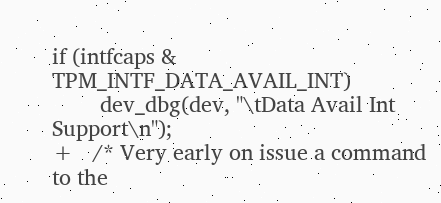if (intfcaps & TPM_INTF_DATA_AVAIL_INT)
        dev_dbg(dev, "\tData Avail Int Support\n");
+   /* Very early on issue a command to the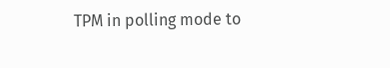TPM in polling mode to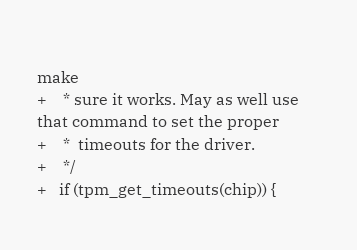make
+    * sure it works. May as well use that command to set the proper
+    *  timeouts for the driver.
+    */
+   if (tpm_get_timeouts(chip)) {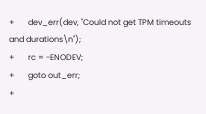+       dev_err(dev, "Could not get TPM timeouts and durations\n");
+       rc = -ENODEV;
+       goto out_err;
+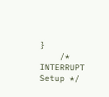}
    /* INTERRUPT Setup */